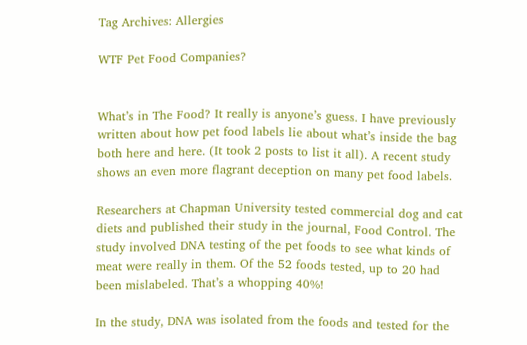Tag Archives: Allergies

WTF Pet Food Companies?


What’s in The Food? It really is anyone’s guess. I have previously written about how pet food labels lie about what’s inside the bag both here and here. (It took 2 posts to list it all). A recent study shows an even more flagrant deception on many pet food labels.

Researchers at Chapman University tested commercial dog and cat diets and published their study in the journal, Food Control. The study involved DNA testing of the pet foods to see what kinds of meat were really in them. Of the 52 foods tested, up to 20 had been mislabeled. That’s a whopping 40%!

In the study, DNA was isolated from the foods and tested for the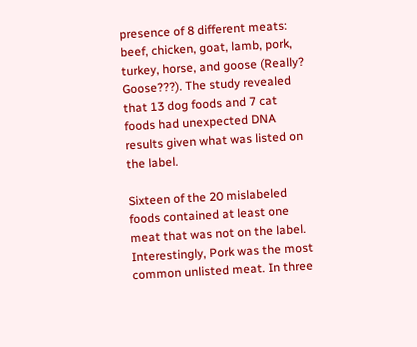presence of 8 different meats: beef, chicken, goat, lamb, pork, turkey, horse, and goose (Really? Goose???). The study revealed that 13 dog foods and 7 cat foods had unexpected DNA results given what was listed on the label.

Sixteen of the 20 mislabeled foods contained at least one meat that was not on the label. Interestingly, Pork was the most common unlisted meat. In three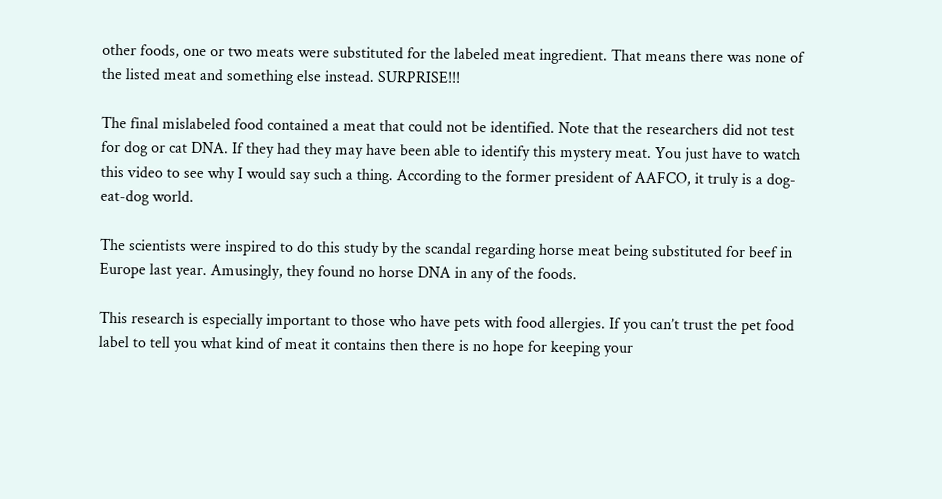other foods, one or two meats were substituted for the labeled meat ingredient. That means there was none of the listed meat and something else instead. SURPRISE!!!

The final mislabeled food contained a meat that could not be identified. Note that the researchers did not test for dog or cat DNA. If they had they may have been able to identify this mystery meat. You just have to watch this video to see why I would say such a thing. According to the former president of AAFCO, it truly is a dog-eat-dog world.

The scientists were inspired to do this study by the scandal regarding horse meat being substituted for beef in Europe last year. Amusingly, they found no horse DNA in any of the foods.

This research is especially important to those who have pets with food allergies. If you can’t trust the pet food label to tell you what kind of meat it contains then there is no hope for keeping your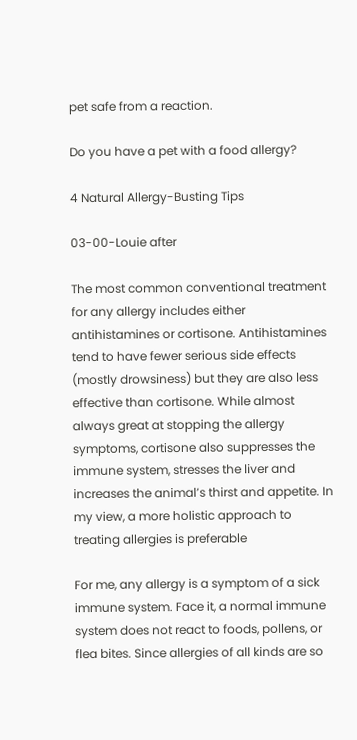pet safe from a reaction.

Do you have a pet with a food allergy?

4 Natural Allergy-Busting Tips

03-00-Louie after

The most common conventional treatment for any allergy includes either antihistamines or cortisone. Antihistamines tend to have fewer serious side effects (mostly drowsiness) but they are also less effective than cortisone. While almost always great at stopping the allergy symptoms, cortisone also suppresses the immune system, stresses the liver and increases the animal’s thirst and appetite. In my view, a more holistic approach to treating allergies is preferable

For me, any allergy is a symptom of a sick immune system. Face it, a normal immune system does not react to foods, pollens, or flea bites. Since allergies of all kinds are so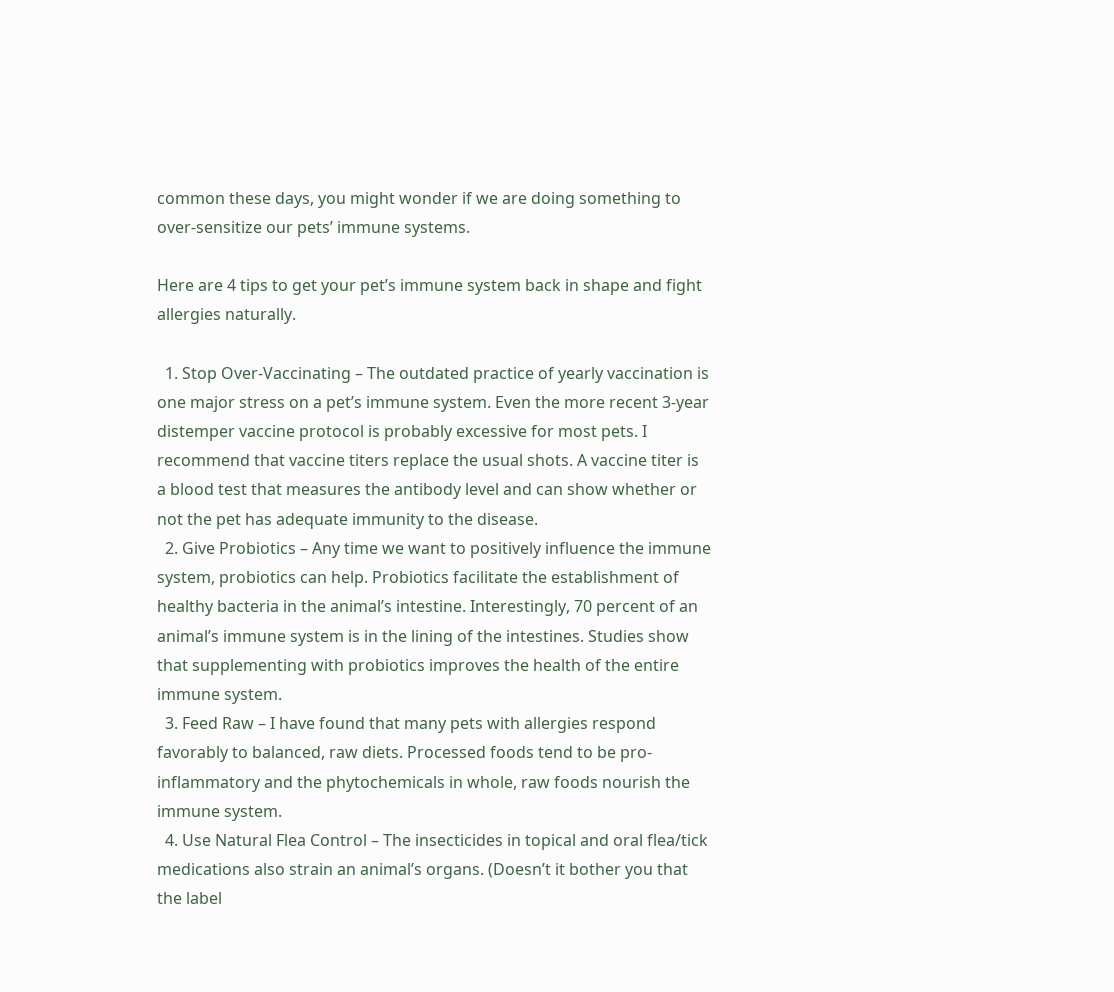common these days, you might wonder if we are doing something to over-sensitize our pets’ immune systems.

Here are 4 tips to get your pet’s immune system back in shape and fight allergies naturally.

  1. Stop Over-Vaccinating – The outdated practice of yearly vaccination is one major stress on a pet’s immune system. Even the more recent 3-year distemper vaccine protocol is probably excessive for most pets. I recommend that vaccine titers replace the usual shots. A vaccine titer is a blood test that measures the antibody level and can show whether or not the pet has adequate immunity to the disease.
  2. Give Probiotics – Any time we want to positively influence the immune system, probiotics can help. Probiotics facilitate the establishment of healthy bacteria in the animal’s intestine. Interestingly, 70 percent of an animal’s immune system is in the lining of the intestines. Studies show that supplementing with probiotics improves the health of the entire immune system.
  3. Feed Raw – I have found that many pets with allergies respond favorably to balanced, raw diets. Processed foods tend to be pro-inflammatory and the phytochemicals in whole, raw foods nourish the immune system.
  4. Use Natural Flea Control – The insecticides in topical and oral flea/tick medications also strain an animal’s organs. (Doesn’t it bother you that the label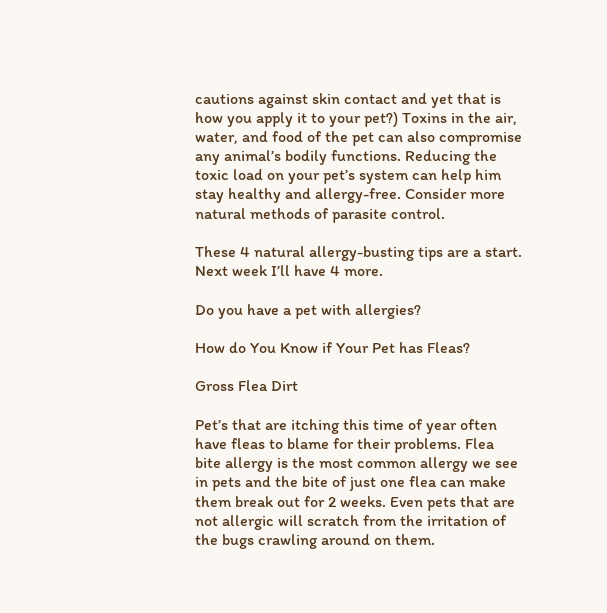cautions against skin contact and yet that is how you apply it to your pet?) Toxins in the air, water, and food of the pet can also compromise any animal’s bodily functions. Reducing the toxic load on your pet’s system can help him stay healthy and allergy-free. Consider more natural methods of parasite control.

These 4 natural allergy-busting tips are a start. Next week I’ll have 4 more.

Do you have a pet with allergies?

How do You Know if Your Pet has Fleas?

Gross Flea Dirt

Pet’s that are itching this time of year often have fleas to blame for their problems. Flea bite allergy is the most common allergy we see in pets and the bite of just one flea can make them break out for 2 weeks. Even pets that are not allergic will scratch from the irritation of the bugs crawling around on them.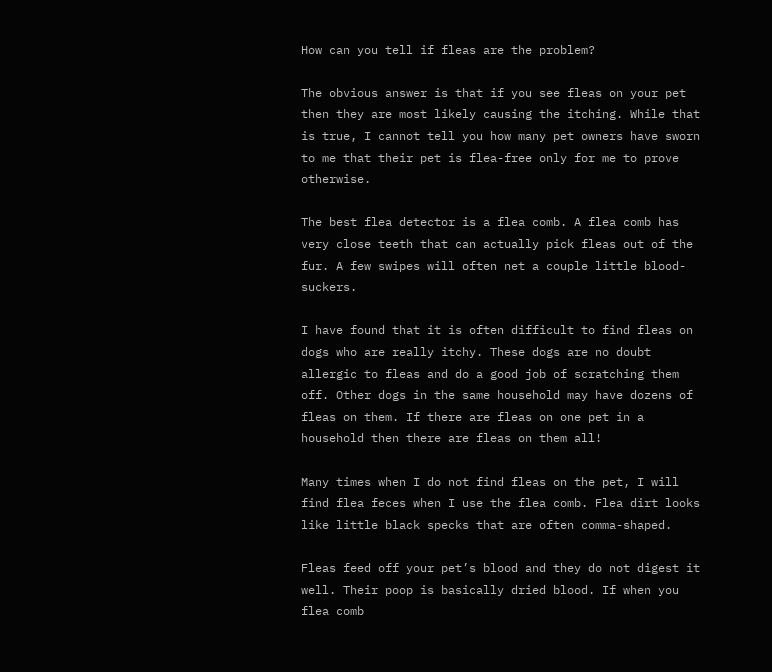How can you tell if fleas are the problem?

The obvious answer is that if you see fleas on your pet then they are most likely causing the itching. While that is true, I cannot tell you how many pet owners have sworn to me that their pet is flea-free only for me to prove otherwise.

The best flea detector is a flea comb. A flea comb has very close teeth that can actually pick fleas out of the fur. A few swipes will often net a couple little blood-suckers.

I have found that it is often difficult to find fleas on dogs who are really itchy. These dogs are no doubt allergic to fleas and do a good job of scratching them off. Other dogs in the same household may have dozens of fleas on them. If there are fleas on one pet in a household then there are fleas on them all!

Many times when I do not find fleas on the pet, I will find flea feces when I use the flea comb. Flea dirt looks like little black specks that are often comma-shaped.

Fleas feed off your pet’s blood and they do not digest it well. Their poop is basically dried blood. If when you flea comb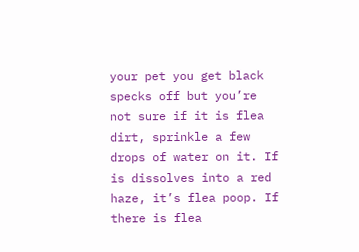your pet you get black specks off but you’re not sure if it is flea dirt, sprinkle a few drops of water on it. If is dissolves into a red haze, it’s flea poop. If there is flea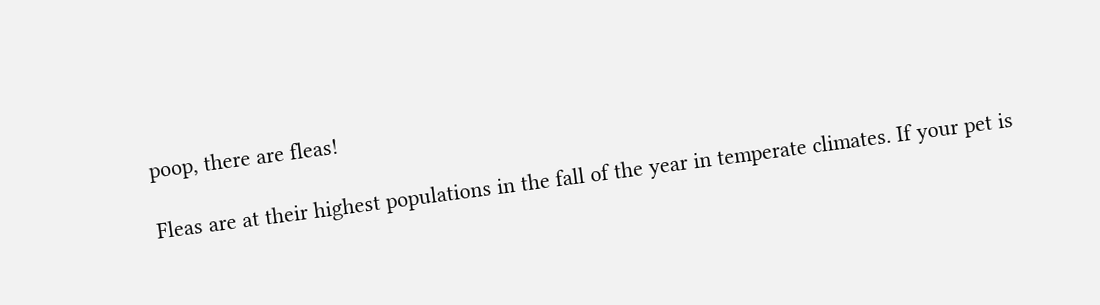poop, there are fleas!

Fleas are at their highest populations in the fall of the year in temperate climates. If your pet is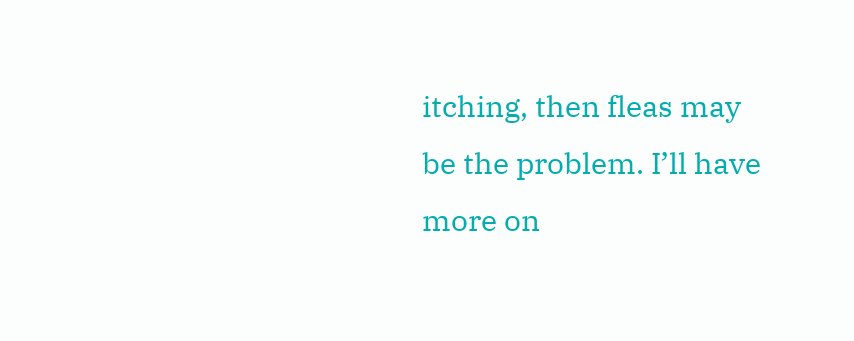itching, then fleas may be the problem. I’ll have more on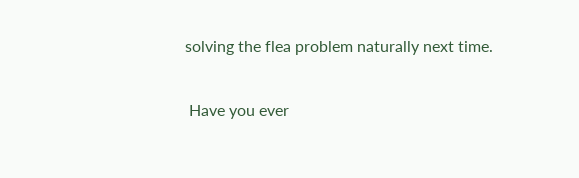solving the flea problem naturally next time.

 Have you ever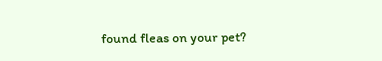found fleas on your pet?